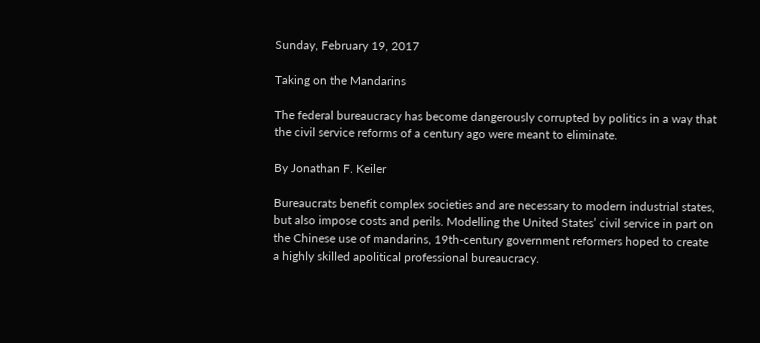Sunday, February 19, 2017

Taking on the Mandarins

The federal bureaucracy has become dangerously corrupted by politics in a way that the civil service reforms of a century ago were meant to eliminate.

By Jonathan F. Keiler

Bureaucrats benefit complex societies and are necessary to modern industrial states, but also impose costs and perils. Modelling the United States’ civil service in part on the Chinese use of mandarins, 19th-century government reformers hoped to create a highly skilled apolitical professional bureaucracy.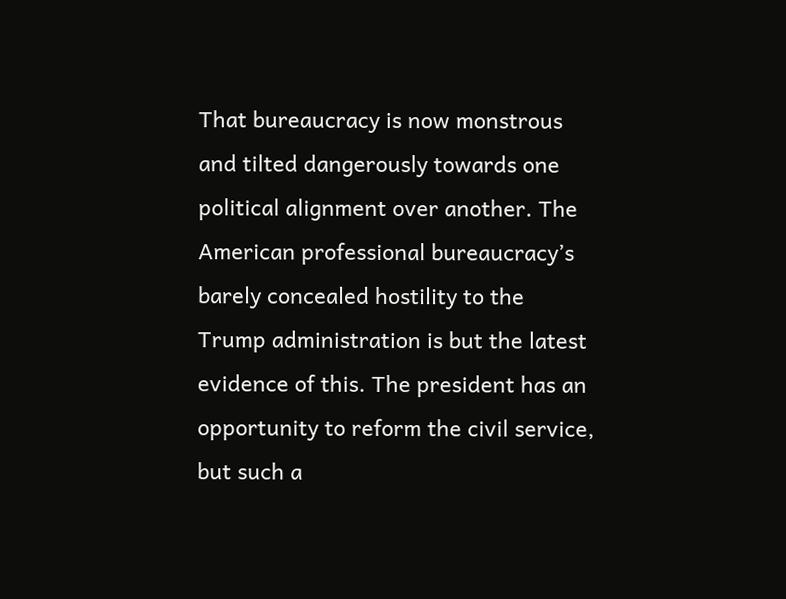That bureaucracy is now monstrous and tilted dangerously towards one political alignment over another. The American professional bureaucracy’s barely concealed hostility to the Trump administration is but the latest evidence of this. The president has an opportunity to reform the civil service, but such a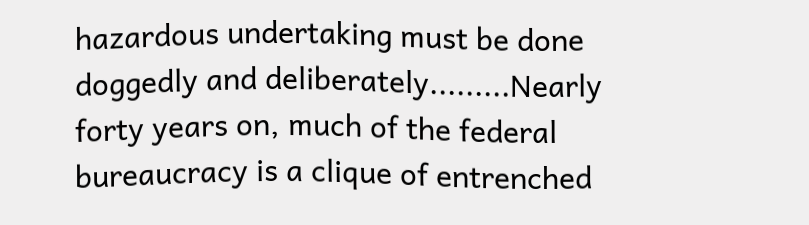hazardous undertaking must be done doggedly and deliberately.........Nearly forty years on, much of the federal bureaucracy is a clique of entrenched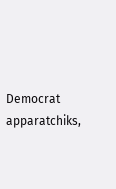Democrat apparatchiks,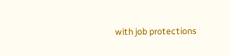with job protections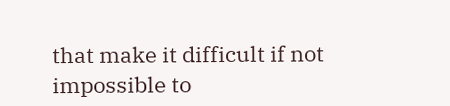that make it difficult if not impossible to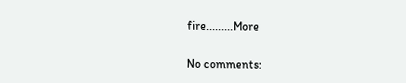fire.........More

No comments: